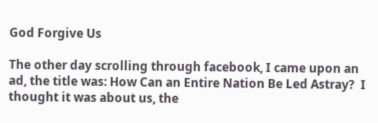God Forgive Us

The other day scrolling through facebook, I came upon an ad, the title was: How Can an Entire Nation Be Led Astray?  I thought it was about us, the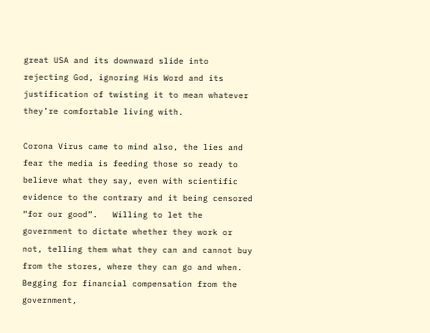great USA and its downward slide into rejecting God, ignoring His Word and its justification of twisting it to mean whatever they’re comfortable living with.

Corona Virus came to mind also, the lies and fear the media is feeding those so ready to believe what they say, even with scientific evidence to the contrary and it being censored “for our good”.   Willing to let the government to dictate whether they work or not, telling them what they can and cannot buy from the stores, where they can go and when.  Begging for financial compensation from the government,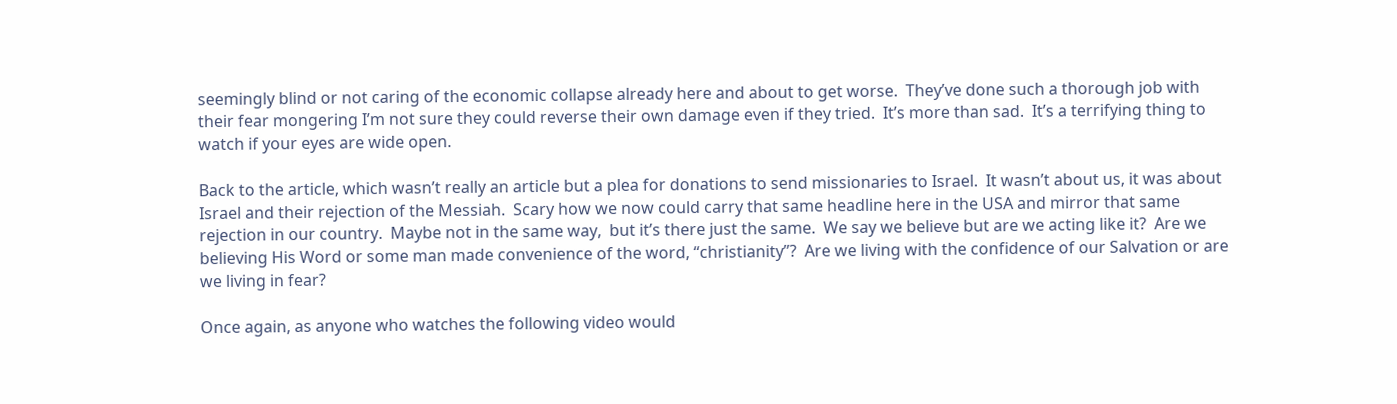seemingly blind or not caring of the economic collapse already here and about to get worse.  They’ve done such a thorough job with their fear mongering I’m not sure they could reverse their own damage even if they tried.  It’s more than sad.  It’s a terrifying thing to watch if your eyes are wide open.

Back to the article, which wasn’t really an article but a plea for donations to send missionaries to Israel.  It wasn’t about us, it was about Israel and their rejection of the Messiah.  Scary how we now could carry that same headline here in the USA and mirror that same rejection in our country.  Maybe not in the same way,  but it’s there just the same.  We say we believe but are we acting like it?  Are we believing His Word or some man made convenience of the word, “christianity”?  Are we living with the confidence of our Salvation or are we living in fear?

Once again, as anyone who watches the following video would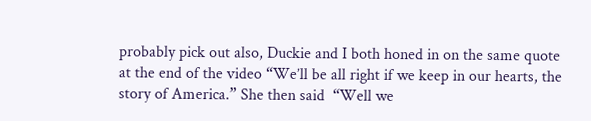probably pick out also, Duckie and I both honed in on the same quote at the end of the video “We’ll be all right if we keep in our hearts, the story of America.” She then said  “Well we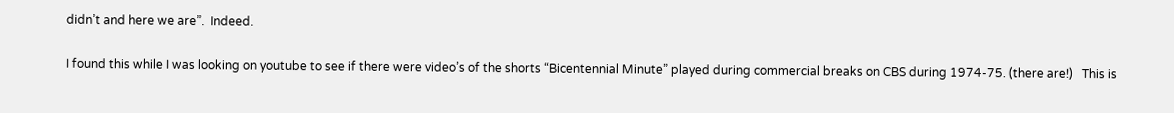didn’t and here we are”.  Indeed.

I found this while I was looking on youtube to see if there were video’s of the shorts “Bicentennial Minute” played during commercial breaks on CBS during 1974-75. (there are!)   This is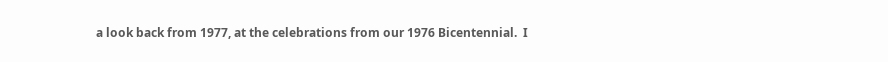a look back from 1977, at the celebrations from our 1976 Bicentennial.  I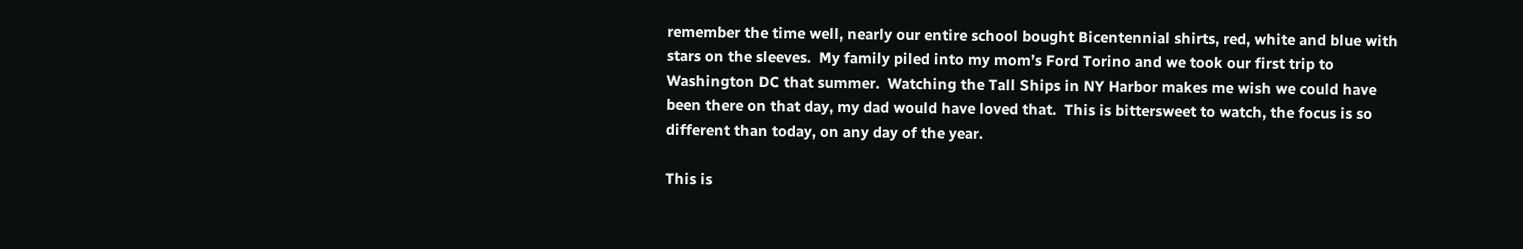remember the time well, nearly our entire school bought Bicentennial shirts, red, white and blue with stars on the sleeves.  My family piled into my mom’s Ford Torino and we took our first trip to Washington DC that summer.  Watching the Tall Ships in NY Harbor makes me wish we could have been there on that day, my dad would have loved that.  This is bittersweet to watch, the focus is so different than today, on any day of the year.

This is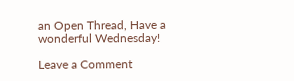an Open Thread, Have a wonderful Wednesday!

Leave a Comment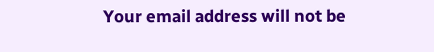Your email address will not be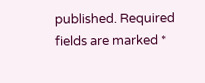published. Required fields are marked *